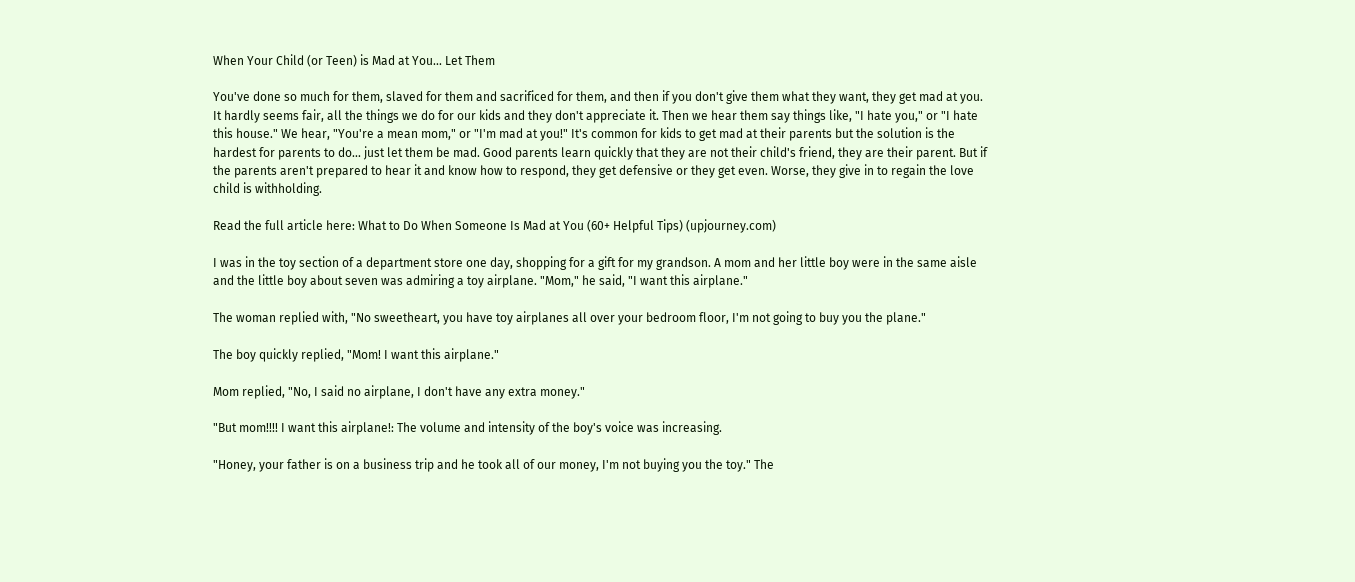When Your Child (or Teen) is Mad at You... Let Them

You've done so much for them, slaved for them and sacrificed for them, and then if you don't give them what they want, they get mad at you. It hardly seems fair, all the things we do for our kids and they don't appreciate it. Then we hear them say things like, "I hate you," or "I hate this house." We hear, "You're a mean mom," or "I'm mad at you!" It's common for kids to get mad at their parents but the solution is the hardest for parents to do... just let them be mad. Good parents learn quickly that they are not their child's friend, they are their parent. But if the parents aren't prepared to hear it and know how to respond, they get defensive or they get even. Worse, they give in to regain the love child is withholding.

Read the full article here: What to Do When Someone Is Mad at You (60+ Helpful Tips) (upjourney.com)

I was in the toy section of a department store one day, shopping for a gift for my grandson. A mom and her little boy were in the same aisle and the little boy about seven was admiring a toy airplane. "Mom," he said, "I want this airplane."

The woman replied with, "No sweetheart, you have toy airplanes all over your bedroom floor, I'm not going to buy you the plane."

The boy quickly replied, "Mom! I want this airplane."

Mom replied, "No, I said no airplane, I don't have any extra money."

"But mom!!!! I want this airplane!: The volume and intensity of the boy's voice was increasing.

"Honey, your father is on a business trip and he took all of our money, I'm not buying you the toy." The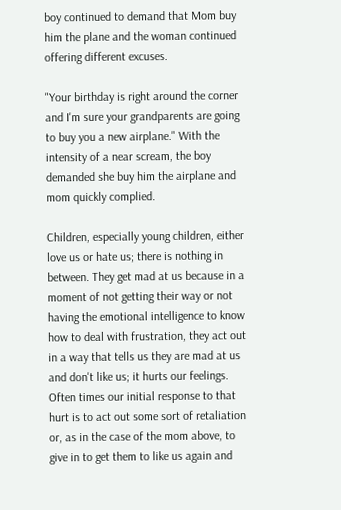boy continued to demand that Mom buy him the plane and the woman continued offering different excuses.

"Your birthday is right around the corner and I'm sure your grandparents are going to buy you a new airplane." With the intensity of a near scream, the boy demanded she buy him the airplane and mom quickly complied.

Children, especially young children, either love us or hate us; there is nothing in between. They get mad at us because in a moment of not getting their way or not having the emotional intelligence to know how to deal with frustration, they act out in a way that tells us they are mad at us and don't like us; it hurts our feelings. Often times our initial response to that hurt is to act out some sort of retaliation or, as in the case of the mom above, to give in to get them to like us again and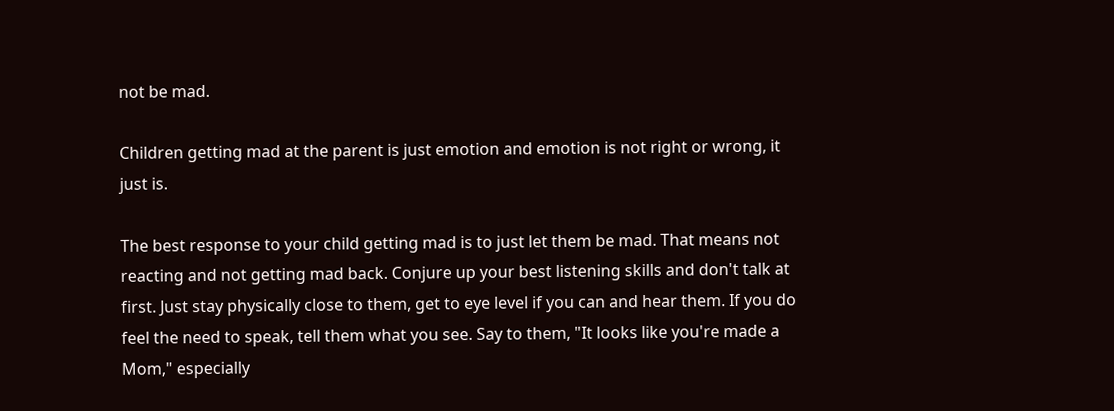not be mad.

Children getting mad at the parent is just emotion and emotion is not right or wrong, it just is.

The best response to your child getting mad is to just let them be mad. That means not reacting and not getting mad back. Conjure up your best listening skills and don't talk at first. Just stay physically close to them, get to eye level if you can and hear them. If you do feel the need to speak, tell them what you see. Say to them, "It looks like you're made a Mom," especially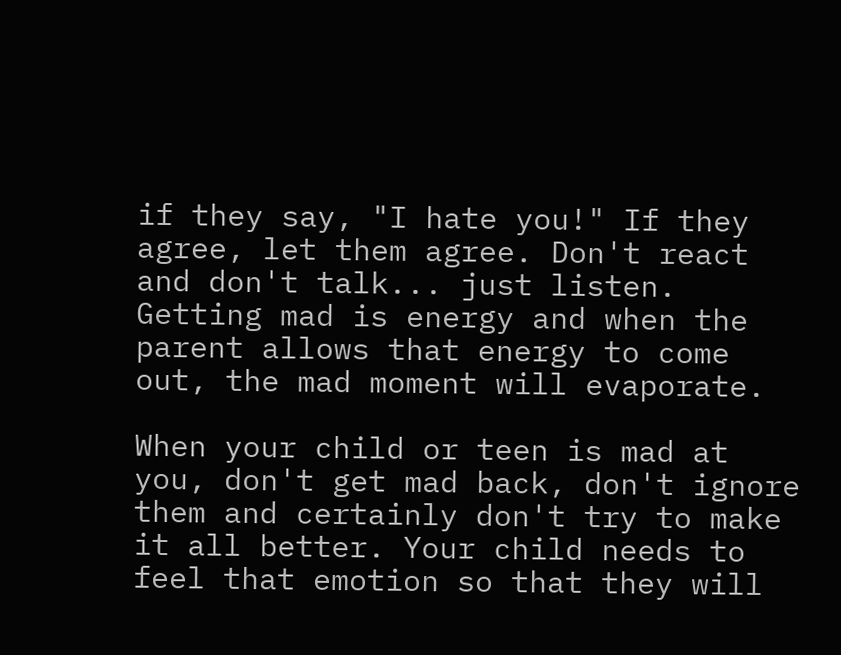if they say, "I hate you!" If they agree, let them agree. Don't react and don't talk... just listen. Getting mad is energy and when the parent allows that energy to come out, the mad moment will evaporate.

When your child or teen is mad at you, don't get mad back, don't ignore them and certainly don't try to make it all better. Your child needs to feel that emotion so that they will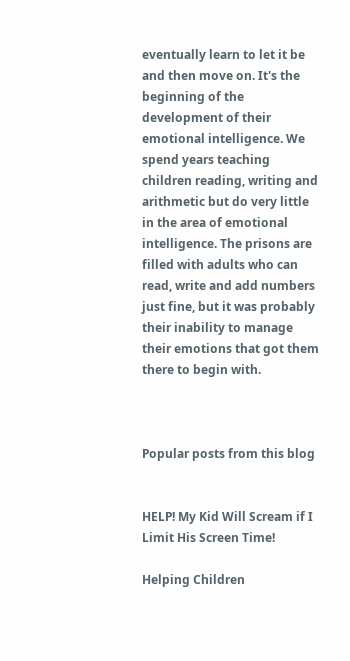eventually learn to let it be and then move on. It's the beginning of the development of their emotional intelligence. We spend years teaching children reading, writing and arithmetic but do very little in the area of emotional intelligence. The prisons are filled with adults who can read, write and add numbers just fine, but it was probably their inability to manage their emotions that got them there to begin with.



Popular posts from this blog


HELP! My Kid Will Scream if I Limit His Screen Time!

Helping Children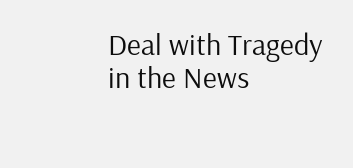Deal with Tragedy in the News